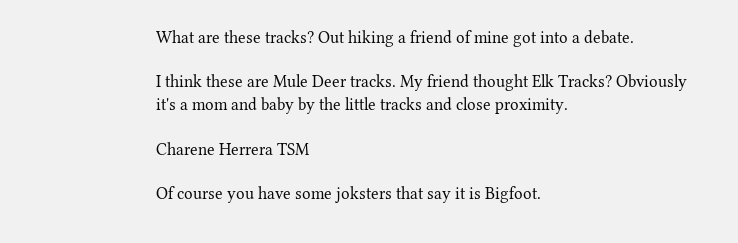What are these tracks? Out hiking a friend of mine got into a debate.

I think these are Mule Deer tracks. My friend thought Elk Tracks? Obviously it's a mom and baby by the little tracks and close proximity.

Charene Herrera TSM

Of course you have some joksters that say it is Bigfoot.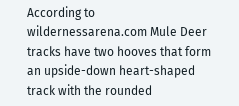According to wildernessarena.com Mule Deer tracks have two hooves that form an upside-down heart-shaped track with the rounded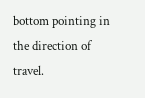bottom pointing in the direction of travel.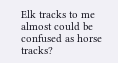Elk tracks to me almost could be confused as horse tracks?